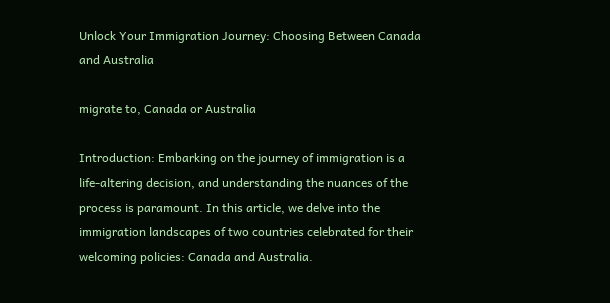Unlock Your Immigration Journey: Choosing Between Canada and Australia

migrate to, Canada or Australia

Introduction: Embarking on the journey of immigration is a life-altering decision, and understanding the nuances of the process is paramount. In this article, we delve into the immigration landscapes of two countries celebrated for their welcoming policies: Canada and Australia.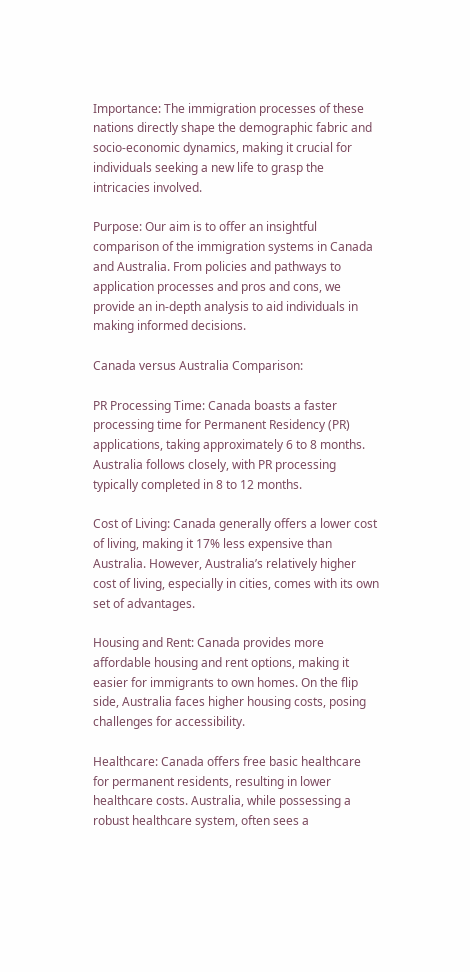Importance: The immigration processes of these nations directly shape the demographic fabric and socio-economic dynamics, making it crucial for individuals seeking a new life to grasp the intricacies involved.

Purpose: Our aim is to offer an insightful comparison of the immigration systems in Canada and Australia. From policies and pathways to application processes and pros and cons, we provide an in-depth analysis to aid individuals in making informed decisions.

Canada versus Australia Comparison:

PR Processing Time: Canada boasts a faster processing time for Permanent Residency (PR) applications, taking approximately 6 to 8 months. Australia follows closely, with PR processing typically completed in 8 to 12 months.

Cost of Living: Canada generally offers a lower cost of living, making it 17% less expensive than Australia. However, Australia’s relatively higher cost of living, especially in cities, comes with its own set of advantages.

Housing and Rent: Canada provides more affordable housing and rent options, making it easier for immigrants to own homes. On the flip side, Australia faces higher housing costs, posing challenges for accessibility.

Healthcare: Canada offers free basic healthcare for permanent residents, resulting in lower healthcare costs. Australia, while possessing a robust healthcare system, often sees a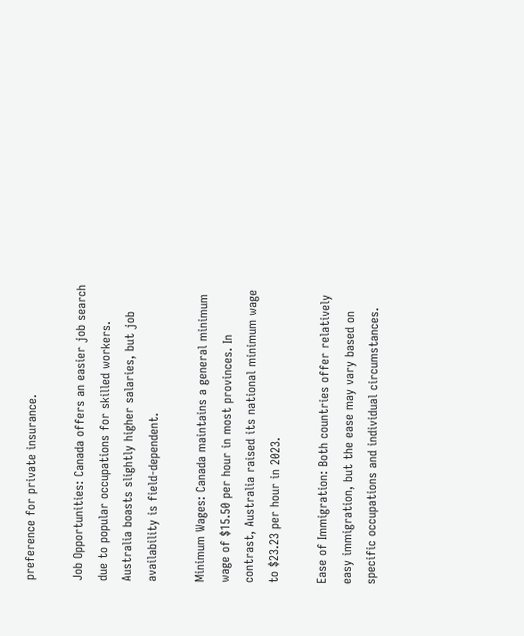preference for private insurance.

Job Opportunities: Canada offers an easier job search due to popular occupations for skilled workers. Australia boasts slightly higher salaries, but job availability is field-dependent.

Minimum Wages: Canada maintains a general minimum wage of $15.50 per hour in most provinces. In contrast, Australia raised its national minimum wage to $23.23 per hour in 2023.

Ease of Immigration: Both countries offer relatively easy immigration, but the ease may vary based on specific occupations and individual circumstances.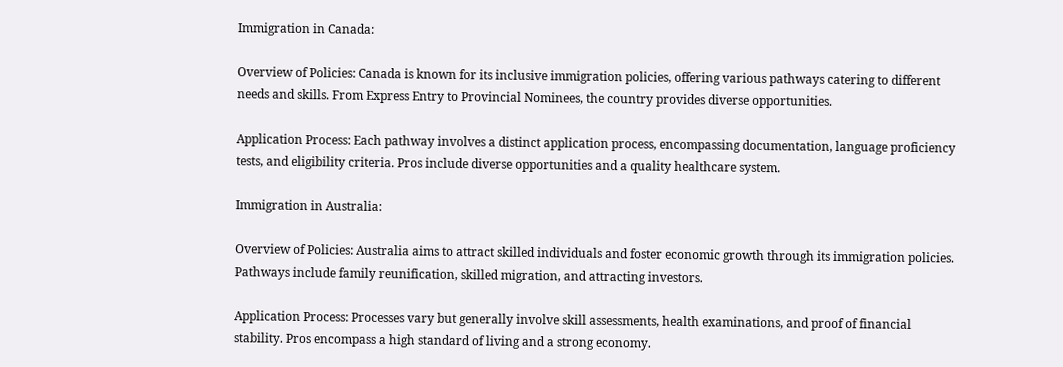Immigration in Canada:

Overview of Policies: Canada is known for its inclusive immigration policies, offering various pathways catering to different needs and skills. From Express Entry to Provincial Nominees, the country provides diverse opportunities.

Application Process: Each pathway involves a distinct application process, encompassing documentation, language proficiency tests, and eligibility criteria. Pros include diverse opportunities and a quality healthcare system.

Immigration in Australia:

Overview of Policies: Australia aims to attract skilled individuals and foster economic growth through its immigration policies. Pathways include family reunification, skilled migration, and attracting investors.

Application Process: Processes vary but generally involve skill assessments, health examinations, and proof of financial stability. Pros encompass a high standard of living and a strong economy.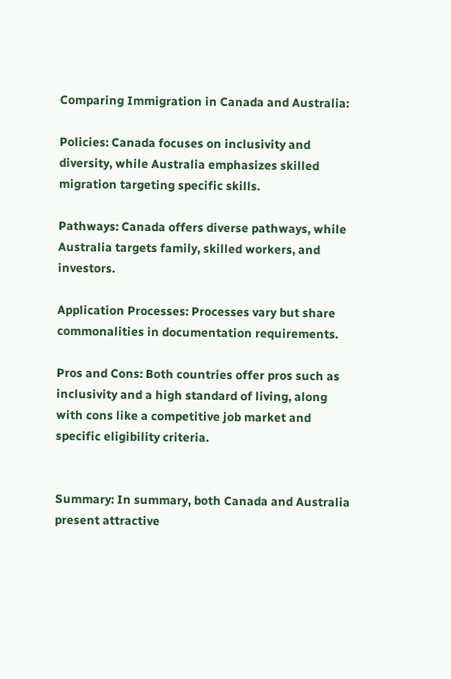Comparing Immigration in Canada and Australia:

Policies: Canada focuses on inclusivity and diversity, while Australia emphasizes skilled migration targeting specific skills.

Pathways: Canada offers diverse pathways, while Australia targets family, skilled workers, and investors.

Application Processes: Processes vary but share commonalities in documentation requirements.

Pros and Cons: Both countries offer pros such as inclusivity and a high standard of living, along with cons like a competitive job market and specific eligibility criteria.


Summary: In summary, both Canada and Australia present attractive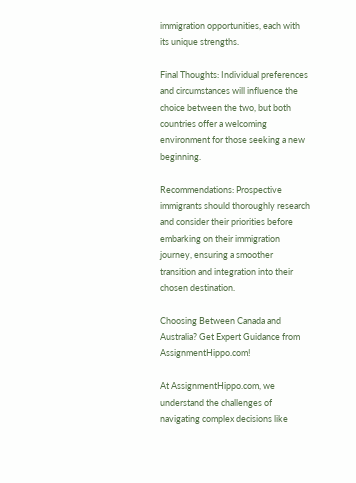immigration opportunities, each with its unique strengths.

Final Thoughts: Individual preferences and circumstances will influence the choice between the two, but both countries offer a welcoming environment for those seeking a new beginning.

Recommendations: Prospective immigrants should thoroughly research and consider their priorities before embarking on their immigration journey, ensuring a smoother transition and integration into their chosen destination.

Choosing Between Canada and Australia? Get Expert Guidance from AssignmentHippo.com!

At AssignmentHippo.com, we understand the challenges of navigating complex decisions like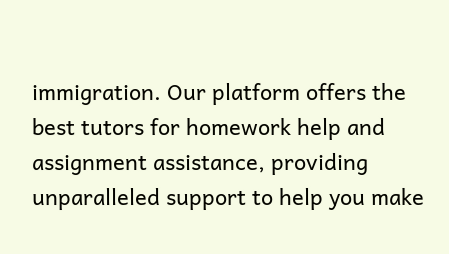immigration. Our platform offers the best tutors for homework help and assignment assistance, providing unparalleled support to help you make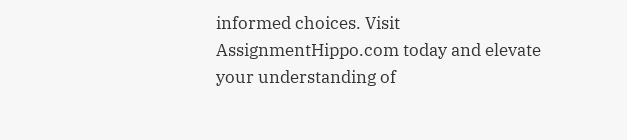informed choices. Visit AssignmentHippo.com today and elevate your understanding of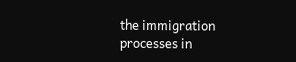the immigration processes in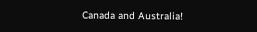Canada and Australia!